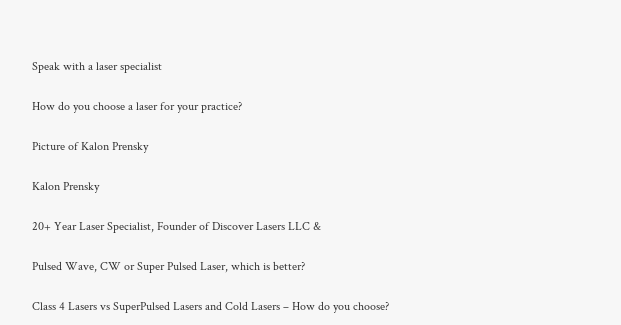Speak with a laser specialist

How do you choose a laser for your practice?

Picture of Kalon Prensky

Kalon Prensky

20+ Year Laser Specialist, Founder of Discover Lasers LLC &

Pulsed Wave, CW or Super Pulsed Laser, which is better?

Class 4 Lasers vs SuperPulsed Lasers and Cold Lasers – How do you choose?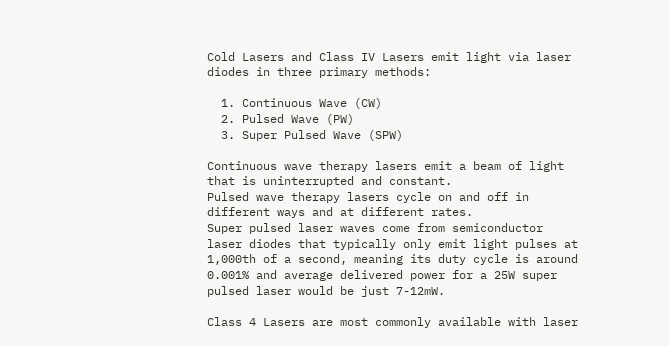Cold Lasers and Class IV Lasers emit light via laser diodes in three primary methods:

  1. Continuous Wave (CW)
  2. Pulsed Wave (PW)
  3. Super Pulsed Wave (SPW)

Continuous wave therapy lasers emit a beam of light that is uninterrupted and constant.
Pulsed wave therapy lasers cycle on and off in different ways and at different rates.
Super pulsed laser waves come from semiconductor laser diodes that typically only emit light pulses at 1,000th of a second, meaning its duty cycle is around 0.001% and average delivered power for a 25W super pulsed laser would be just 7-12mW.

Class 4 Lasers are most commonly available with laser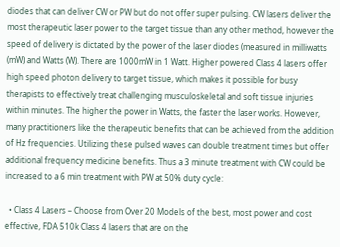diodes that can deliver CW or PW but do not offer super pulsing. CW lasers deliver the most therapeutic laser power to the target tissue than any other method, however the speed of delivery is dictated by the power of the laser diodes (measured in milliwatts (mW) and Watts (W). There are 1000mW in 1 Watt. Higher powered Class 4 lasers offer high speed photon delivery to target tissue, which makes it possible for busy therapists to effectively treat challenging musculoskeletal and soft tissue injuries within minutes. The higher the power in Watts, the faster the laser works. However, many practitioners like the therapeutic benefits that can be achieved from the addition of Hz frequencies. Utilizing these pulsed waves can double treatment times but offer additional frequency medicine benefits. Thus a 3 minute treatment with CW could be increased to a 6 min treatment with PW at 50% duty cycle:

  • Class 4 Lasers – Choose from Over 20 Models of the best, most power and cost effective, FDA 510k Class 4 lasers that are on the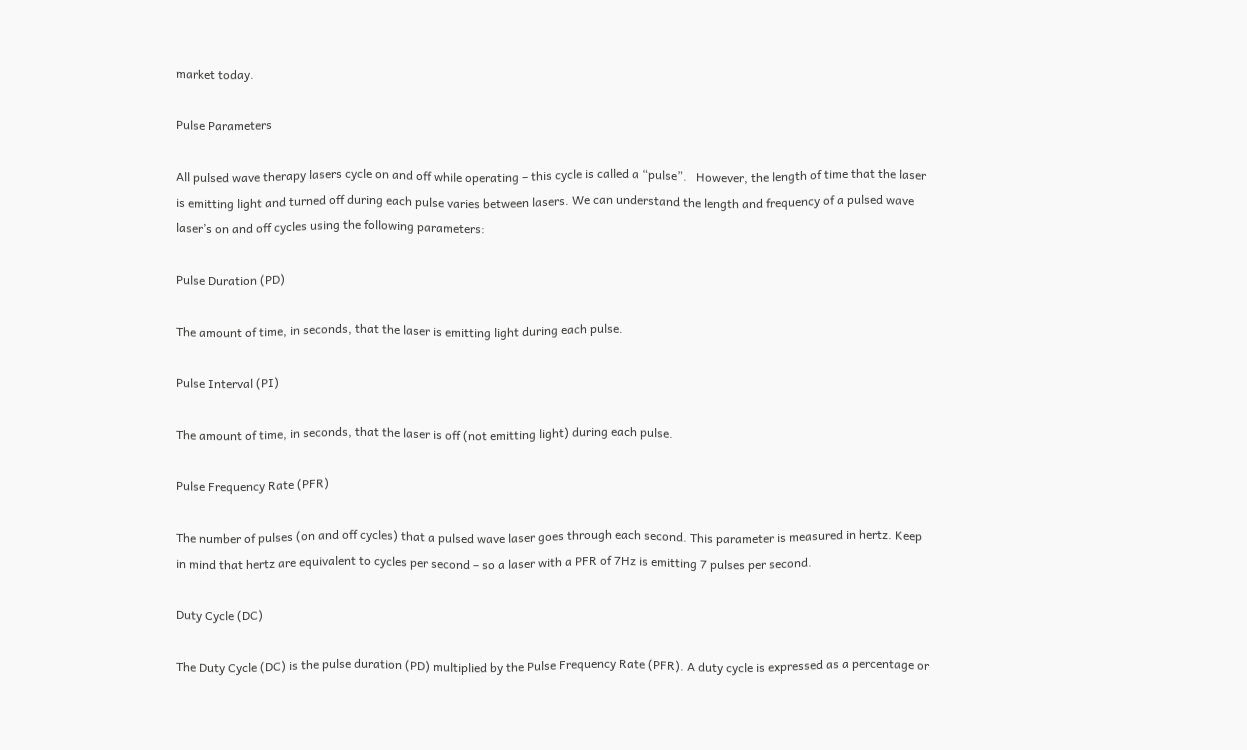market today.

Pulse Parameters

All pulsed wave therapy lasers cycle on and off while operating – this cycle is called a “pulse”.   However, the length of time that the laser is emitting light and turned off during each pulse varies between lasers. We can understand the length and frequency of a pulsed wave laser’s on and off cycles using the following parameters:

Pulse Duration (PD)

The amount of time, in seconds, that the laser is emitting light during each pulse.

Pulse Interval (PI)

The amount of time, in seconds, that the laser is off (not emitting light) during each pulse.

Pulse Frequency Rate (PFR)

The number of pulses (on and off cycles) that a pulsed wave laser goes through each second. This parameter is measured in hertz. Keep in mind that hertz are equivalent to cycles per second – so a laser with a PFR of 7Hz is emitting 7 pulses per second.

Duty Cycle (DC)

The Duty Cycle (DC) is the pulse duration (PD) multiplied by the Pulse Frequency Rate (PFR). A duty cycle is expressed as a percentage or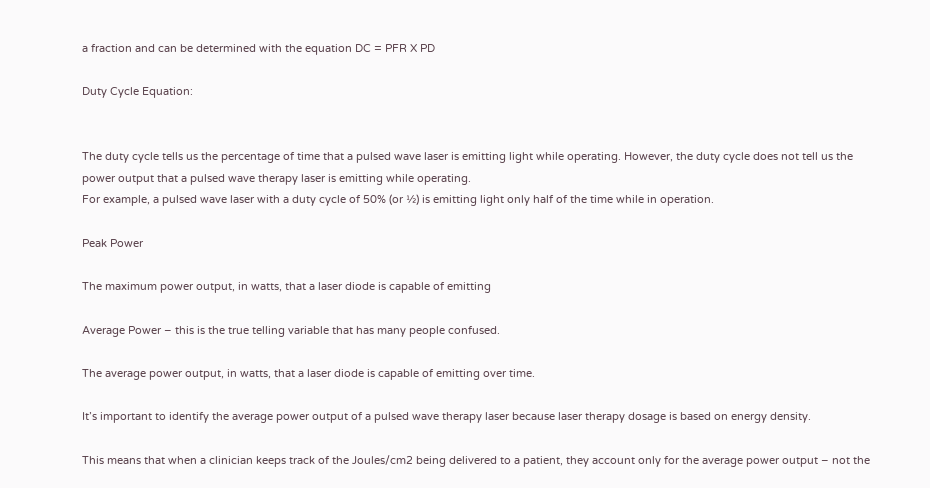a fraction and can be determined with the equation DC = PFR X PD

Duty Cycle Equation:


The duty cycle tells us the percentage of time that a pulsed wave laser is emitting light while operating. However, the duty cycle does not tell us the power output that a pulsed wave therapy laser is emitting while operating.
For example, a pulsed wave laser with a duty cycle of 50% (or ½) is emitting light only half of the time while in operation.

Peak Power

The maximum power output, in watts, that a laser diode is capable of emitting

Average Power – this is the true telling variable that has many people confused.

The average power output, in watts, that a laser diode is capable of emitting over time.

It’s important to identify the average power output of a pulsed wave therapy laser because laser therapy dosage is based on energy density.

This means that when a clinician keeps track of the Joules/cm2 being delivered to a patient, they account only for the average power output – not the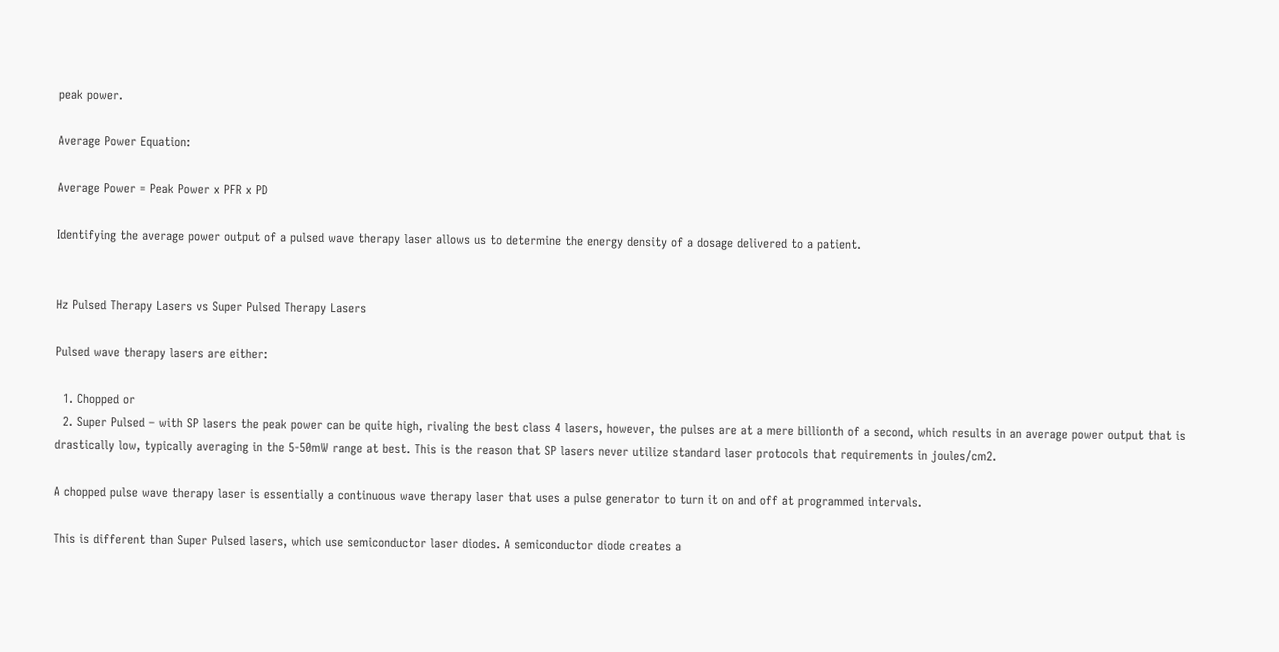peak power.

Average Power Equation:

Average Power = Peak Power x PFR x PD

Identifying the average power output of a pulsed wave therapy laser allows us to determine the energy density of a dosage delivered to a patient.


Hz Pulsed Therapy Lasers vs Super Pulsed Therapy Lasers

Pulsed wave therapy lasers are either:

  1. Chopped or
  2. Super Pulsed – with SP lasers the peak power can be quite high, rivaling the best class 4 lasers, however, the pulses are at a mere billionth of a second, which results in an average power output that is drastically low, typically averaging in the 5-50mW range at best. This is the reason that SP lasers never utilize standard laser protocols that requirements in joules/cm2.

A chopped pulse wave therapy laser is essentially a continuous wave therapy laser that uses a pulse generator to turn it on and off at programmed intervals.

This is different than Super Pulsed lasers, which use semiconductor laser diodes. A semiconductor diode creates a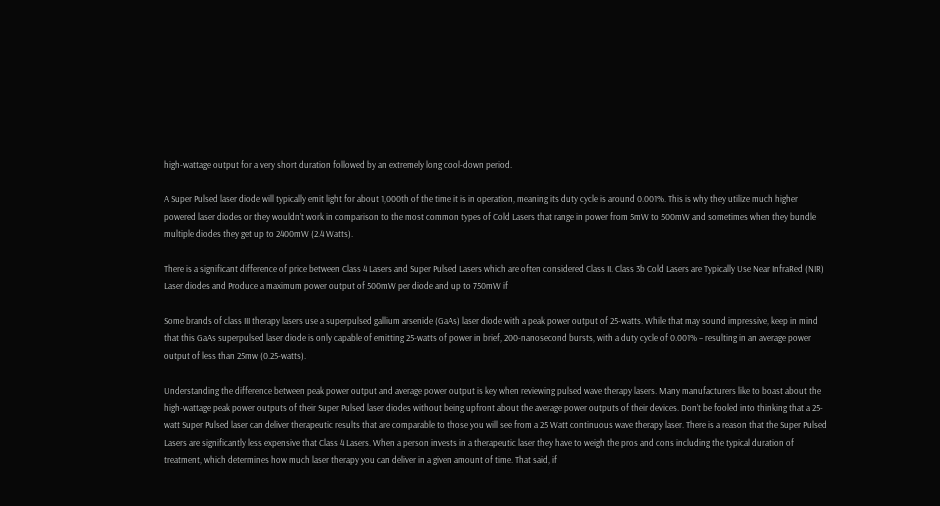high-wattage output for a very short duration followed by an extremely long cool-down period.

A Super Pulsed laser diode will typically emit light for about 1,000th of the time it is in operation, meaning its duty cycle is around 0.001%. This is why they utilize much higher powered laser diodes or they wouldn’t work in comparison to the most common types of Cold Lasers that range in power from 5mW to 500mW and sometimes when they bundle multiple diodes they get up to 2400mW (2.4 Watts).

There is a significant difference of price between Class 4 Lasers and Super Pulsed Lasers which are often considered Class II. Class 3b Cold Lasers are Typically Use Near InfraRed (NIR) Laser diodes and Produce a maximum power output of 500mW per diode and up to 750mW if

Some brands of class III therapy lasers use a superpulsed gallium arsenide (GaAs) laser diode with a peak power output of 25-watts. While that may sound impressive, keep in mind that this GaAs superpulsed laser diode is only capable of emitting 25-watts of power in brief, 200-nanosecond bursts, with a duty cycle of 0.001% – resulting in an average power output of less than 25mw (0.25-watts).

Understanding the difference between peak power output and average power output is key when reviewing pulsed wave therapy lasers. Many manufacturers like to boast about the high-wattage peak power outputs of their Super Pulsed laser diodes without being upfront about the average power outputs of their devices. Don’t be fooled into thinking that a 25-watt Super Pulsed laser can deliver therapeutic results that are comparable to those you will see from a 25 Watt continuous wave therapy laser. There is a reason that the Super Pulsed Lasers are significantly less expensive that Class 4 Lasers. When a person invests in a therapeutic laser they have to weigh the pros and cons including the typical duration of treatment, which determines how much laser therapy you can deliver in a given amount of time. That said, if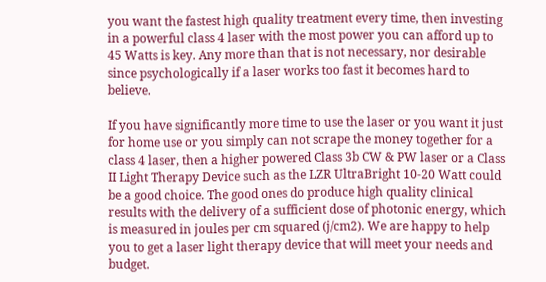you want the fastest high quality treatment every time, then investing in a powerful class 4 laser with the most power you can afford up to 45 Watts is key. Any more than that is not necessary, nor desirable since psychologically if a laser works too fast it becomes hard to believe.

If you have significantly more time to use the laser or you want it just for home use or you simply can not scrape the money together for a class 4 laser, then a higher powered Class 3b CW & PW laser or a Class II Light Therapy Device such as the LZR UltraBright 10-20 Watt could be a good choice. The good ones do produce high quality clinical results with the delivery of a sufficient dose of photonic energy, which is measured in joules per cm squared (j/cm2). We are happy to help you to get a laser light therapy device that will meet your needs and budget.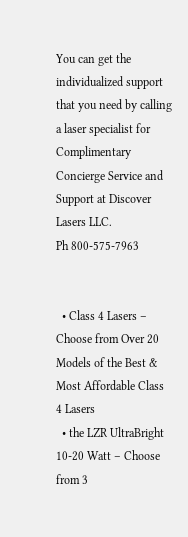You can get the individualized support that you need by calling a laser specialist for Complimentary Concierge Service and Support at Discover Lasers LLC.
Ph 800-575-7963


  • Class 4 Lasers – Choose from Over 20 Models of the Best & Most Affordable Class 4 Lasers
  • the LZR UltraBright 10-20 Watt – Choose from 3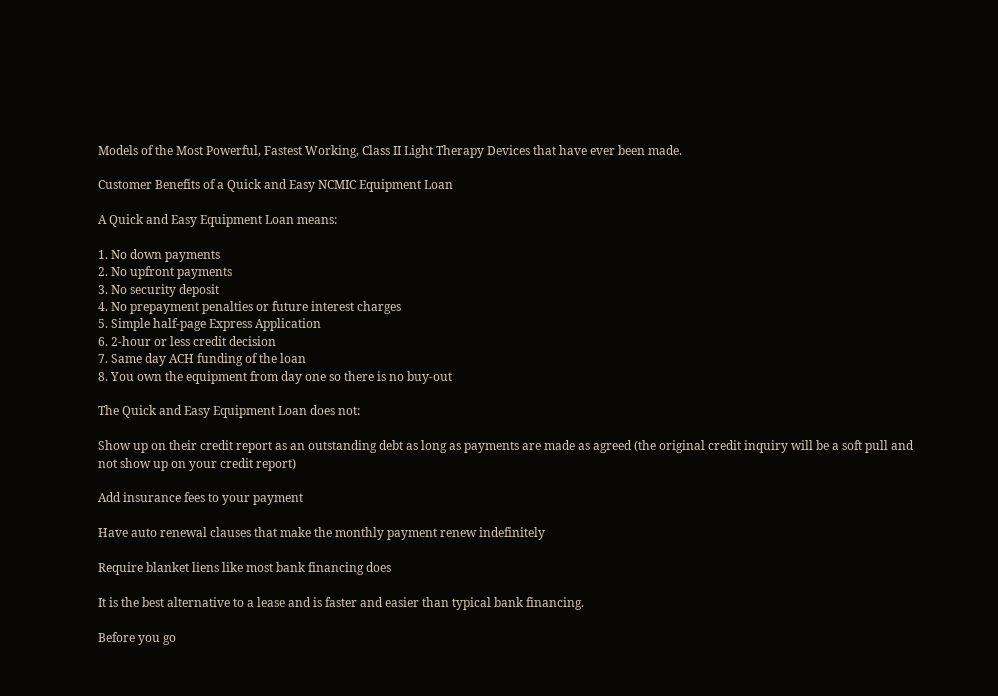Models of the Most Powerful, Fastest Working, Class II Light Therapy Devices that have ever been made.

Customer Benefits of a Quick and Easy NCMIC Equipment Loan

A Quick and Easy Equipment Loan means:

1. No down payments
2. No upfront payments
3. No security deposit
4. No prepayment penalties or future interest charges
5. Simple half-page Express Application
6. 2-hour or less credit decision
7. Same day ACH funding of the loan
8. You own the equipment from day one so there is no buy-out

The Quick and Easy Equipment Loan does not:

Show up on their credit report as an outstanding debt as long as payments are made as agreed (the original credit inquiry will be a soft pull and not show up on your credit report)

Add insurance fees to your payment

Have auto renewal clauses that make the monthly payment renew indefinitely

Require blanket liens like most bank financing does

It is the best alternative to a lease and is faster and easier than typical bank financing.

Before you go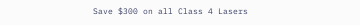Save $300 on all Class 4 Lasers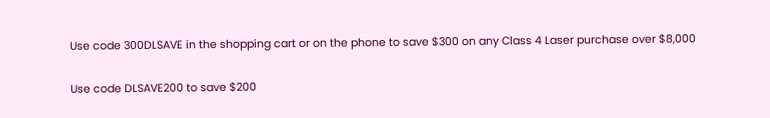Use code 300DLSAVE in the shopping cart or on the phone to save $300 on any Class 4 Laser purchase over $8,000

Use code DLSAVE200 to save $200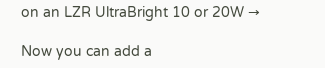on an LZR UltraBright 10 or 20W →

Now you can add a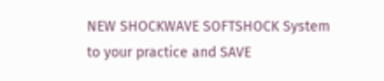NEW SHOCKWAVE SOFTSHOCK System to your practice and SAVE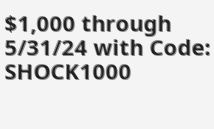$1,000 through 5/31/24 with Code: SHOCK1000